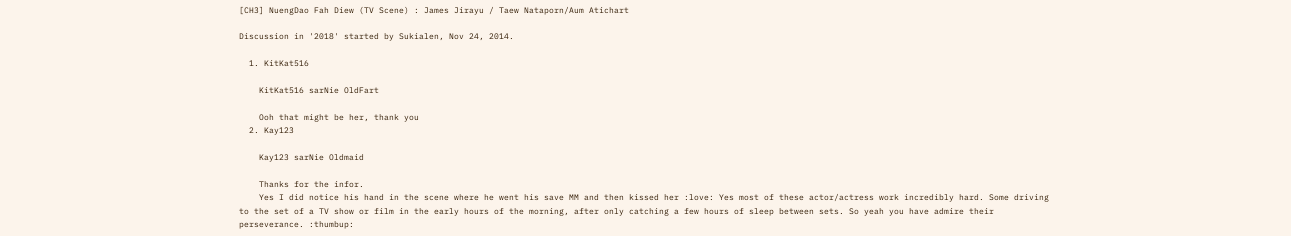[CH3] NuengDao Fah Diew (TV Scene) : James Jirayu / Taew Nataporn/Aum Atichart

Discussion in '2018' started by Sukialen, Nov 24, 2014.

  1. KitKat516

    KitKat516 sarNie OldFart

    Ooh that might be her, thank you
  2. Kay123

    Kay123 sarNie Oldmaid

    Thanks for the infor.
    Yes I did notice his hand in the scene where he went his save MM and then kissed her :love: Yes most of these actor/actress work incredibly hard. Some driving to the set of a TV show or film in the early hours of the morning, after only catching a few hours of sleep between sets. So yeah you have admire their perseverance. :thumbup: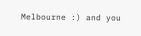Melbourne :) and you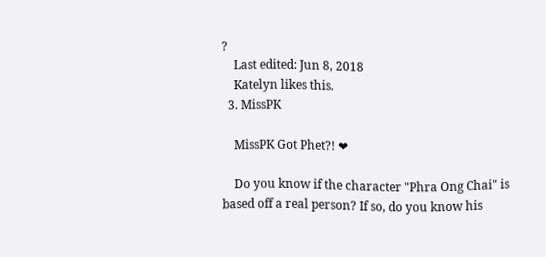?
    Last edited: Jun 8, 2018
    Katelyn likes this.
  3. MissPK

    MissPK Got Phet?! ❤

    Do you know if the character "Phra Ong Chai" is based off a real person? If so, do you know his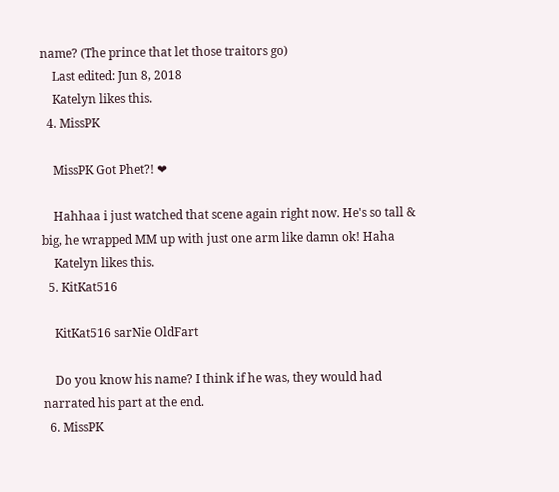name? (The prince that let those traitors go)
    Last edited: Jun 8, 2018
    Katelyn likes this.
  4. MissPK

    MissPK Got Phet?! ❤

    Hahhaa i just watched that scene again right now. He's so tall & big, he wrapped MM up with just one arm like damn ok! Haha
    Katelyn likes this.
  5. KitKat516

    KitKat516 sarNie OldFart

    Do you know his name? I think if he was, they would had narrated his part at the end.
  6. MissPK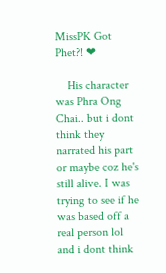MissPK Got Phet?! ❤

    His character was Phra Ong Chai.. but i dont think they narrated his part or maybe coz he's still alive. I was trying to see if he was based off a real person lol and i dont think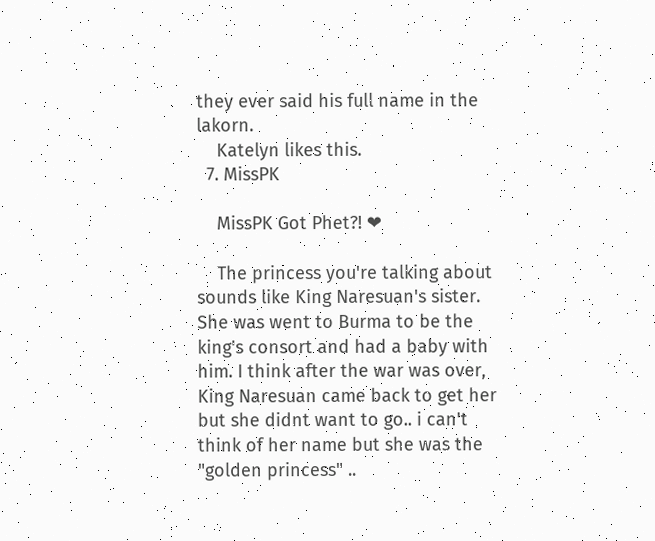they ever said his full name in the lakorn.
    Katelyn likes this.
  7. MissPK

    MissPK Got Phet?! ❤

    The princess you're talking about sounds like King Naresuan's sister. She was went to Burma to be the king's consort and had a baby with him. I think after the war was over, King Naresuan came back to get her but she didnt want to go.. i can't think of her name but she was the "golden princess" ..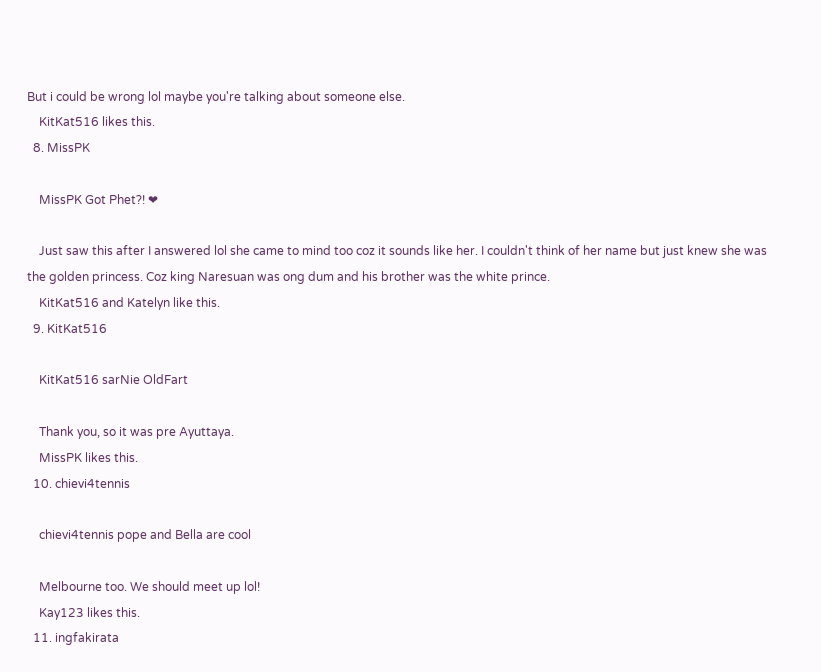But i could be wrong lol maybe you're talking about someone else.
    KitKat516 likes this.
  8. MissPK

    MissPK Got Phet?! ❤

    Just saw this after I answered lol she came to mind too coz it sounds like her. I couldn't think of her name but just knew she was the golden princess. Coz king Naresuan was ong dum and his brother was the white prince.
    KitKat516 and Katelyn like this.
  9. KitKat516

    KitKat516 sarNie OldFart

    Thank you, so it was pre Ayuttaya.
    MissPK likes this.
  10. chievi4tennis

    chievi4tennis pope and Bella are cool

    Melbourne too. We should meet up lol!
    Kay123 likes this.
  11. ingfakirata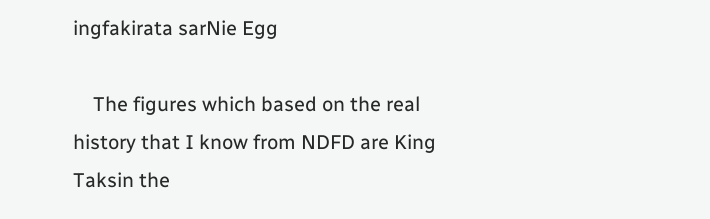ingfakirata sarNie Egg

    The figures which based on the real history that I know from NDFD are King Taksin the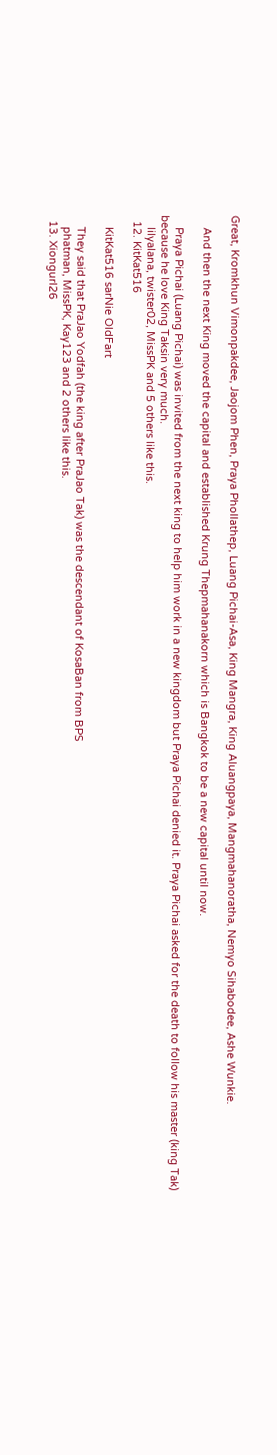Great, Kromkhun Vimonpakdee, Jaojom Phen, Praya Phollathep, Luang Pichai-Asa, King Mangra, King Aluangpaya, Mangmahanoratha, Nemyo Sihabodee, Ashe Wunkie.

    And then the next King moved the capital and established Krung Thepmahanakorn which is Bangkok to be a new capital until now.

    Praya Pichai (Luang Pichai) was invited from the next king to help him work in a new kingdom but Praya Pichai denied it. Praya Pichai asked for the death to follow his master (king Tak) because he love King Taksin very much.
    lilyalana, twister02, MissPK and 5 others like this.
  12. KitKat516

    KitKat516 sarNie OldFart

    They said that PraJao Yodfah (the king after PraJao Tak) was the descendant of KosaBan from BPS
    phatman, MissPK, Kay123 and 2 others like this.
  13. Xiongurl26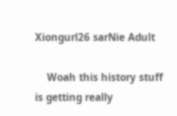Xiongurl26 sarNie Adult

    Woah this history stuff is getting really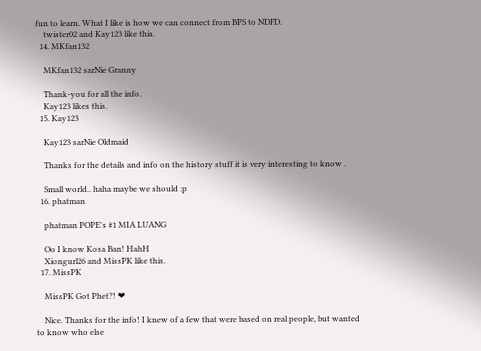fun to learn. What I like is how we can connect from BPS to NDFD.
    twister02 and Kay123 like this.
  14. MKfan132

    MKfan132 sarNie Granny

    Thank-you for all the info.
    Kay123 likes this.
  15. Kay123

    Kay123 sarNie Oldmaid

    Thanks for the details and info on the history stuff it is very interesting to know .

    Small world.. haha maybe we should :p
  16. phatman

    phatman POPE's #1 MIA LUANG

    Oo I know Kosa Ban! HahH
    Xiongurl26 and MissPK like this.
  17. MissPK

    MissPK Got Phet?! ❤

    Nice. Thanks for the info! I knew of a few that were based on real people, but wanted to know who else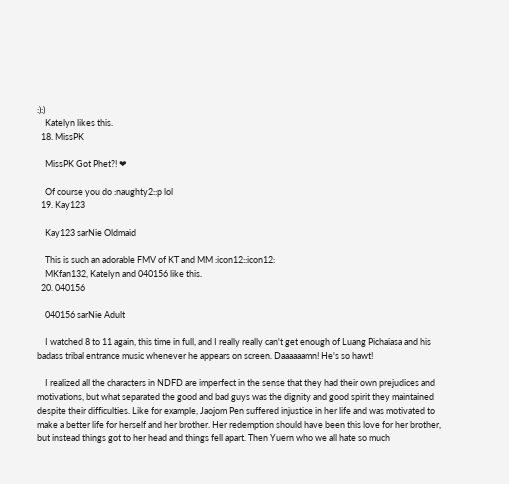:):)
    Katelyn likes this.
  18. MissPK

    MissPK Got Phet?! ❤

    Of course you do :naughty2::p lol
  19. Kay123

    Kay123 sarNie Oldmaid

    This is such an adorable FMV of KT and MM :icon12::icon12:
    MKfan132, Katelyn and 040156 like this.
  20. 040156

    040156 sarNie Adult

    I watched 8 to 11 again, this time in full, and I really really can't get enough of Luang Pichaiasa and his badass tribal entrance music whenever he appears on screen. Daaaaaamn! He's so hawt!

    I realized all the characters in NDFD are imperfect in the sense that they had their own prejudices and motivations, but what separated the good and bad guys was the dignity and good spirit they maintained despite their difficulties. Like for example, Jaojom Pen suffered injustice in her life and was motivated to make a better life for herself and her brother. Her redemption should have been this love for her brother, but instead things got to her head and things fell apart. Then Yuern who we all hate so much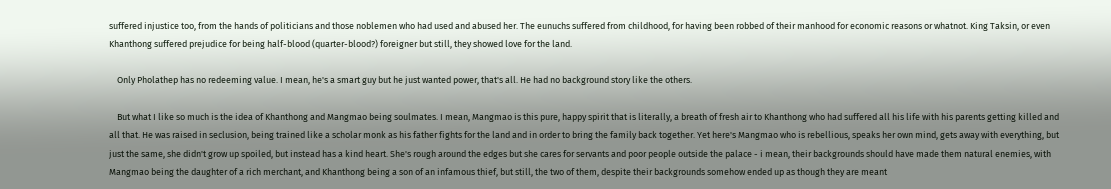suffered injustice too, from the hands of politicians and those noblemen who had used and abused her. The eunuchs suffered from childhood, for having been robbed of their manhood for economic reasons or whatnot. King Taksin, or even Khanthong suffered prejudice for being half-blood (quarter-blood?) foreigner but still, they showed love for the land.

    Only Pholathep has no redeeming value. I mean, he's a smart guy but he just wanted power, that's all. He had no background story like the others.

    But what I like so much is the idea of Khanthong and Mangmao being soulmates. I mean, Mangmao is this pure, happy spirit that is literally, a breath of fresh air to Khanthong who had suffered all his life with his parents getting killed and all that. He was raised in seclusion, being trained like a scholar monk as his father fights for the land and in order to bring the family back together. Yet here's Mangmao who is rebellious, speaks her own mind, gets away with everything, but just the same, she didn't grow up spoiled, but instead has a kind heart. She's rough around the edges but she cares for servants and poor people outside the palace - i mean, their backgrounds should have made them natural enemies, with Mangmao being the daughter of a rich merchant, and Khanthong being a son of an infamous thief, but still, the two of them, despite their backgrounds somehow ended up as though they are meant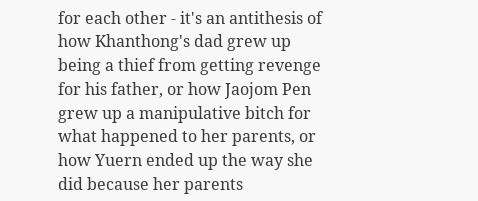for each other - it's an antithesis of how Khanthong's dad grew up being a thief from getting revenge for his father, or how Jaojom Pen grew up a manipulative bitch for what happened to her parents, or how Yuern ended up the way she did because her parents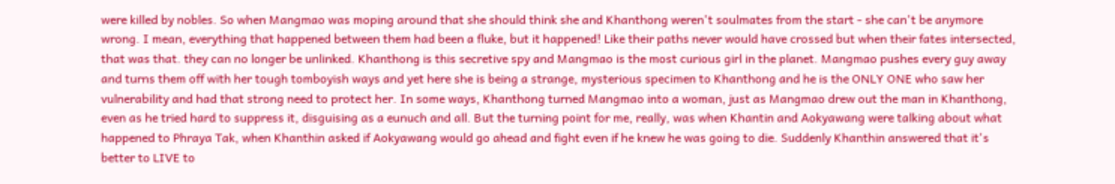were killed by nobles. So when Mangmao was moping around that she should think she and Khanthong weren't soulmates from the start - she can't be anymore wrong. I mean, everything that happened between them had been a fluke, but it happened! Like their paths never would have crossed but when their fates intersected, that was that. they can no longer be unlinked. Khanthong is this secretive spy and Mangmao is the most curious girl in the planet. Mangmao pushes every guy away and turns them off with her tough tomboyish ways and yet here she is being a strange, mysterious specimen to Khanthong and he is the ONLY ONE who saw her vulnerability and had that strong need to protect her. In some ways, Khanthong turned Mangmao into a woman, just as Mangmao drew out the man in Khanthong, even as he tried hard to suppress it, disguising as a eunuch and all. But the turning point for me, really, was when Khantin and Aokyawang were talking about what happened to Phraya Tak, when Khanthin asked if Aokyawang would go ahead and fight even if he knew he was going to die. Suddenly Khanthin answered that it's better to LIVE to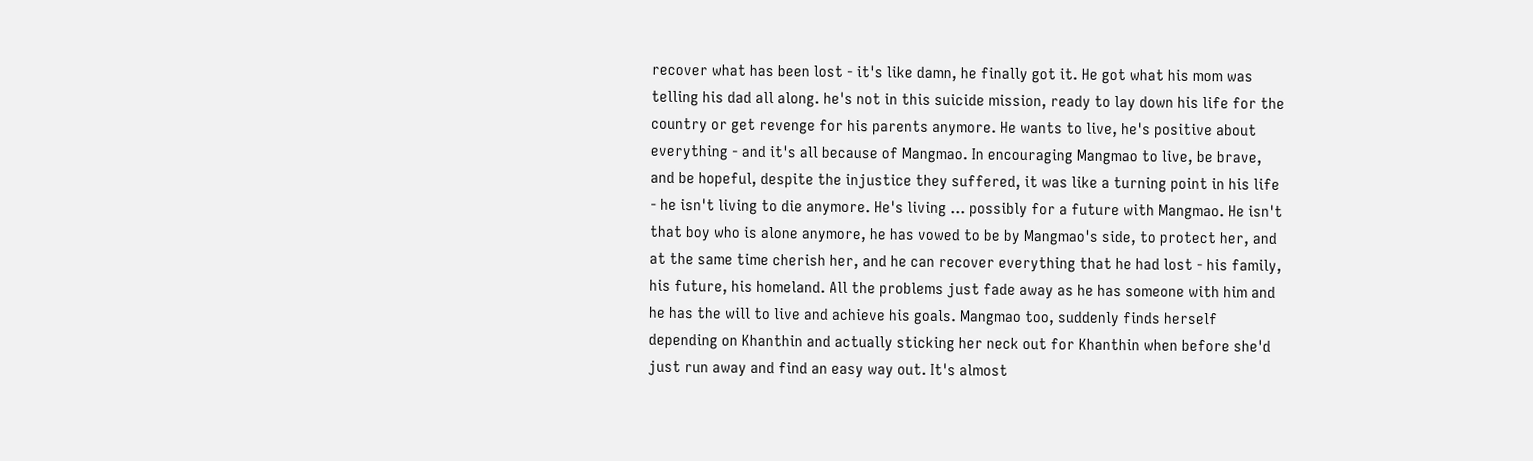recover what has been lost - it's like damn, he finally got it. He got what his mom was telling his dad all along. he's not in this suicide mission, ready to lay down his life for the country or get revenge for his parents anymore. He wants to live, he's positive about everything - and it's all because of Mangmao. In encouraging Mangmao to live, be brave, and be hopeful, despite the injustice they suffered, it was like a turning point in his life - he isn't living to die anymore. He's living ... possibly for a future with Mangmao. He isn't that boy who is alone anymore, he has vowed to be by Mangmao's side, to protect her, and at the same time cherish her, and he can recover everything that he had lost - his family, his future, his homeland. All the problems just fade away as he has someone with him and he has the will to live and achieve his goals. Mangmao too, suddenly finds herself depending on Khanthin and actually sticking her neck out for Khanthin when before she'd just run away and find an easy way out. It's almost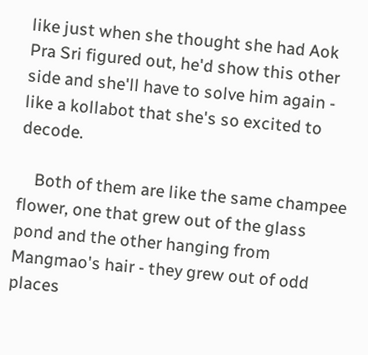like just when she thought she had Aok Pra Sri figured out, he'd show this other side and she'll have to solve him again - like a kollabot that she's so excited to decode.

    Both of them are like the same champee flower, one that grew out of the glass pond and the other hanging from Mangmao's hair - they grew out of odd places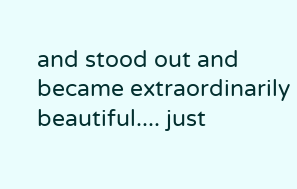and stood out and became extraordinarily beautiful.... just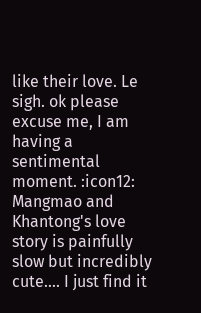like their love. Le sigh. ok please excuse me, I am having a sentimental moment. :icon12: Mangmao and Khantong's love story is painfully slow but incredibly cute.... I just find it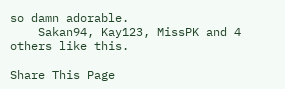so damn adorable.
    Sakan94, Kay123, MissPK and 4 others like this.

Share This Page